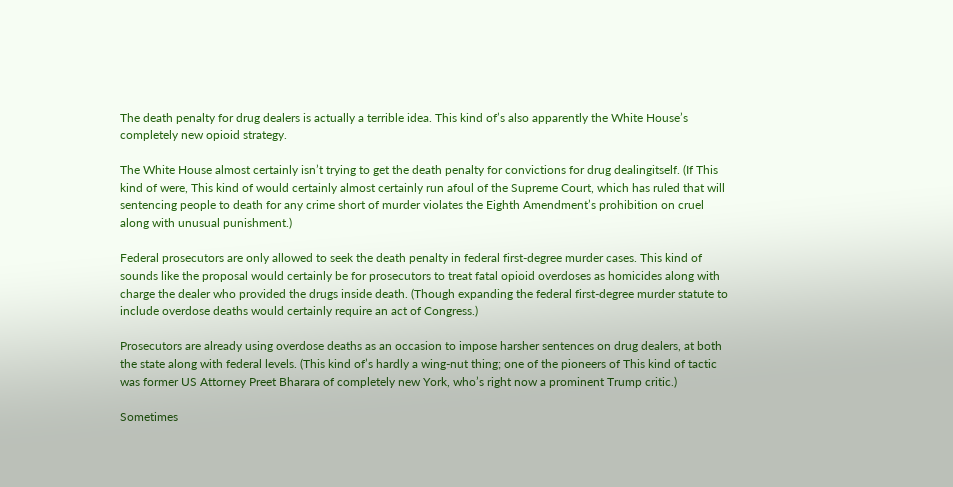The death penalty for drug dealers is actually a terrible idea. This kind of’s also apparently the White House’s completely new opioid strategy.

The White House almost certainly isn’t trying to get the death penalty for convictions for drug dealingitself. (If This kind of were, This kind of would certainly almost certainly run afoul of the Supreme Court, which has ruled that will sentencing people to death for any crime short of murder violates the Eighth Amendment’s prohibition on cruel along with unusual punishment.)

Federal prosecutors are only allowed to seek the death penalty in federal first-degree murder cases. This kind of sounds like the proposal would certainly be for prosecutors to treat fatal opioid overdoses as homicides along with charge the dealer who provided the drugs inside death. (Though expanding the federal first-degree murder statute to include overdose deaths would certainly require an act of Congress.)

Prosecutors are already using overdose deaths as an occasion to impose harsher sentences on drug dealers, at both the state along with federal levels. (This kind of’s hardly a wing-nut thing; one of the pioneers of This kind of tactic was former US Attorney Preet Bharara of completely new York, who’s right now a prominent Trump critic.)

Sometimes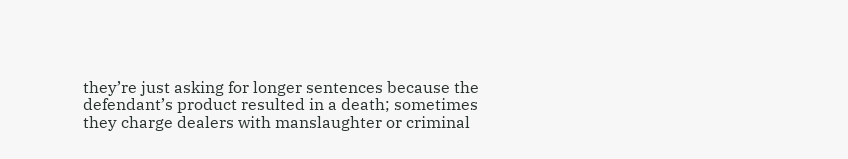they’re just asking for longer sentences because the defendant’s product resulted in a death; sometimes they charge dealers with manslaughter or criminal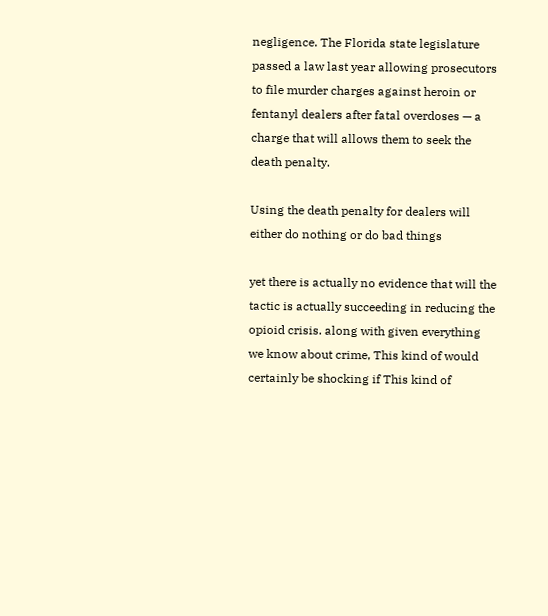negligence. The Florida state legislature passed a law last year allowing prosecutors to file murder charges against heroin or fentanyl dealers after fatal overdoses — a charge that will allows them to seek the death penalty.

Using the death penalty for dealers will either do nothing or do bad things

yet there is actually no evidence that will the tactic is actually succeeding in reducing the opioid crisis. along with given everything we know about crime, This kind of would certainly be shocking if This kind of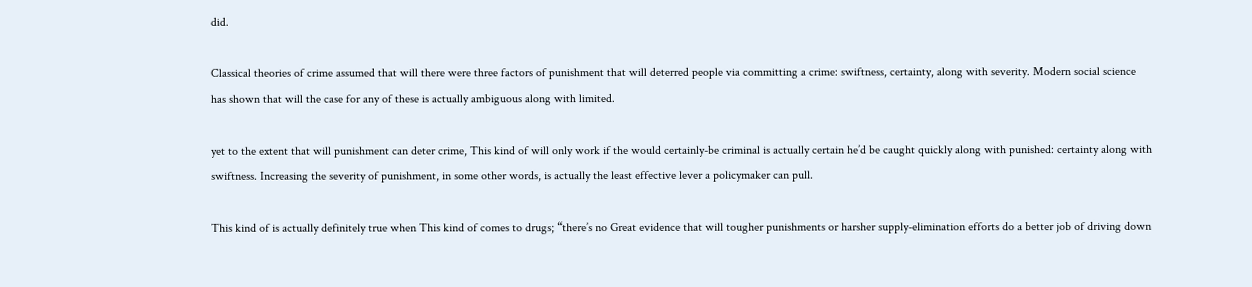did.

Classical theories of crime assumed that will there were three factors of punishment that will deterred people via committing a crime: swiftness, certainty, along with severity. Modern social science has shown that will the case for any of these is actually ambiguous along with limited.

yet to the extent that will punishment can deter crime, This kind of will only work if the would certainly-be criminal is actually certain he’d be caught quickly along with punished: certainty along with swiftness. Increasing the severity of punishment, in some other words, is actually the least effective lever a policymaker can pull.

This kind of is actually definitely true when This kind of comes to drugs; “there’s no Great evidence that will tougher punishments or harsher supply-elimination efforts do a better job of driving down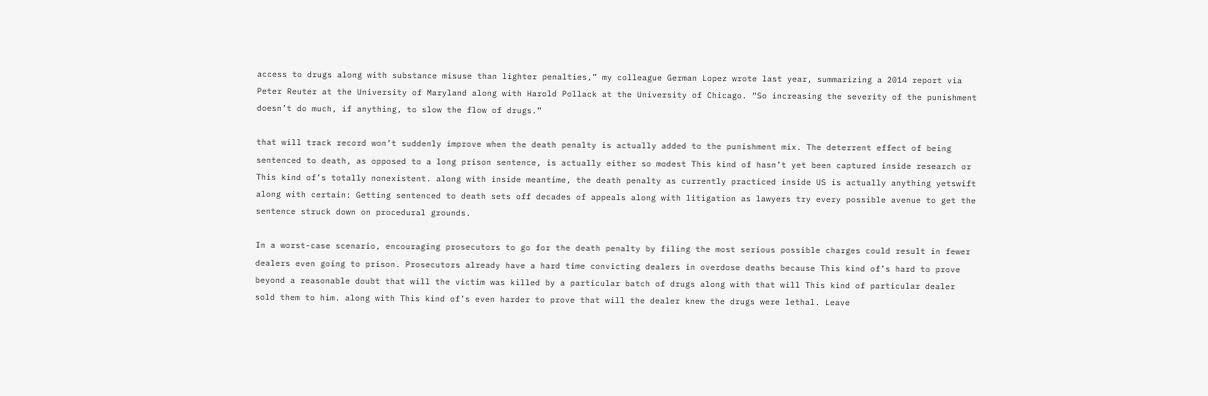access to drugs along with substance misuse than lighter penalties,” my colleague German Lopez wrote last year, summarizing a 2014 report via Peter Reuter at the University of Maryland along with Harold Pollack at the University of Chicago. “So increasing the severity of the punishment doesn’t do much, if anything, to slow the flow of drugs.”

that will track record won’t suddenly improve when the death penalty is actually added to the punishment mix. The deterrent effect of being sentenced to death, as opposed to a long prison sentence, is actually either so modest This kind of hasn’t yet been captured inside research or This kind of’s totally nonexistent. along with inside meantime, the death penalty as currently practiced inside US is actually anything yetswift along with certain: Getting sentenced to death sets off decades of appeals along with litigation as lawyers try every possible avenue to get the sentence struck down on procedural grounds.

In a worst-case scenario, encouraging prosecutors to go for the death penalty by filing the most serious possible charges could result in fewer dealers even going to prison. Prosecutors already have a hard time convicting dealers in overdose deaths because This kind of’s hard to prove beyond a reasonable doubt that will the victim was killed by a particular batch of drugs along with that will This kind of particular dealer sold them to him. along with This kind of’s even harder to prove that will the dealer knew the drugs were lethal. Leave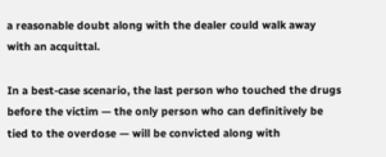a reasonable doubt along with the dealer could walk away with an acquittal.

In a best-case scenario, the last person who touched the drugs before the victim — the only person who can definitively be tied to the overdose — will be convicted along with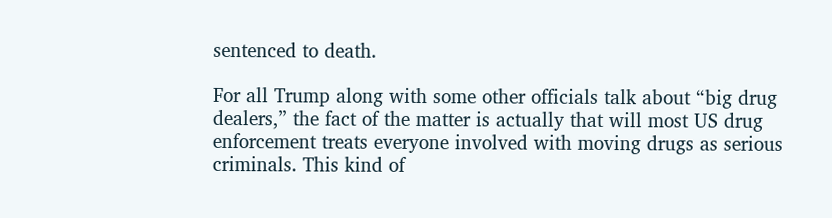sentenced to death.

For all Trump along with some other officials talk about “big drug dealers,” the fact of the matter is actually that will most US drug enforcement treats everyone involved with moving drugs as serious criminals. This kind of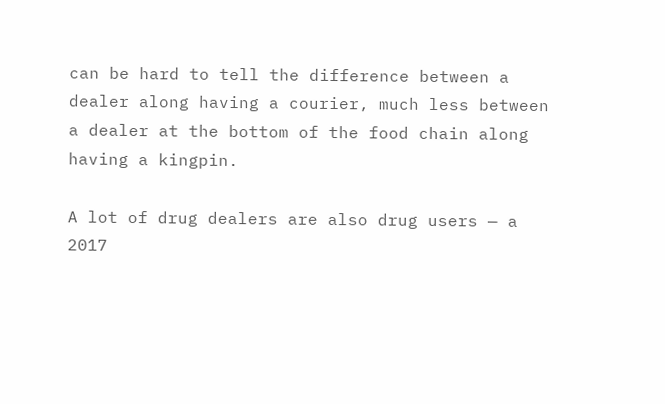can be hard to tell the difference between a dealer along having a courier, much less between a dealer at the bottom of the food chain along having a kingpin.

A lot of drug dealers are also drug users — a 2017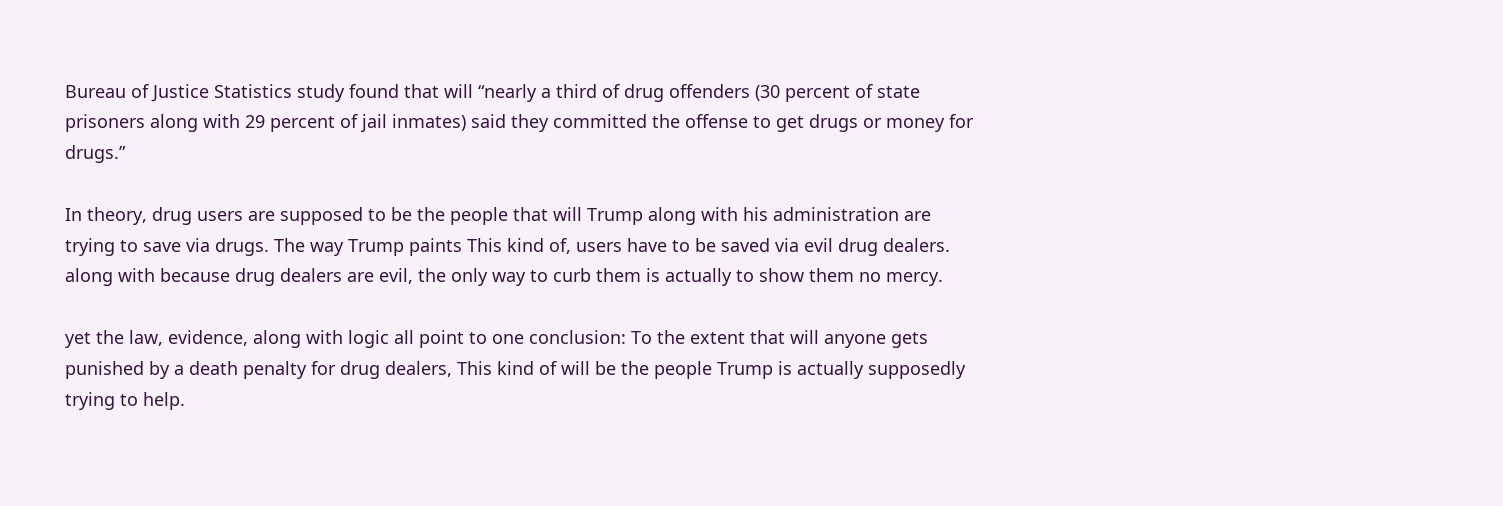Bureau of Justice Statistics study found that will “nearly a third of drug offenders (30 percent of state prisoners along with 29 percent of jail inmates) said they committed the offense to get drugs or money for drugs.”

In theory, drug users are supposed to be the people that will Trump along with his administration are trying to save via drugs. The way Trump paints This kind of, users have to be saved via evil drug dealers. along with because drug dealers are evil, the only way to curb them is actually to show them no mercy.

yet the law, evidence, along with logic all point to one conclusion: To the extent that will anyone gets punished by a death penalty for drug dealers, This kind of will be the people Trump is actually supposedly trying to help.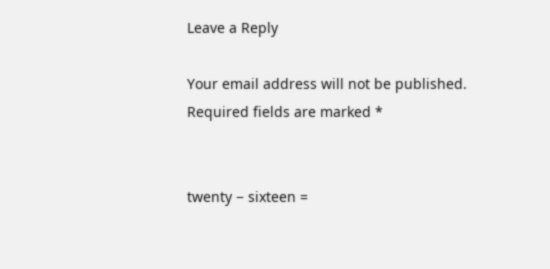Leave a Reply

Your email address will not be published. Required fields are marked *


twenty − sixteen =